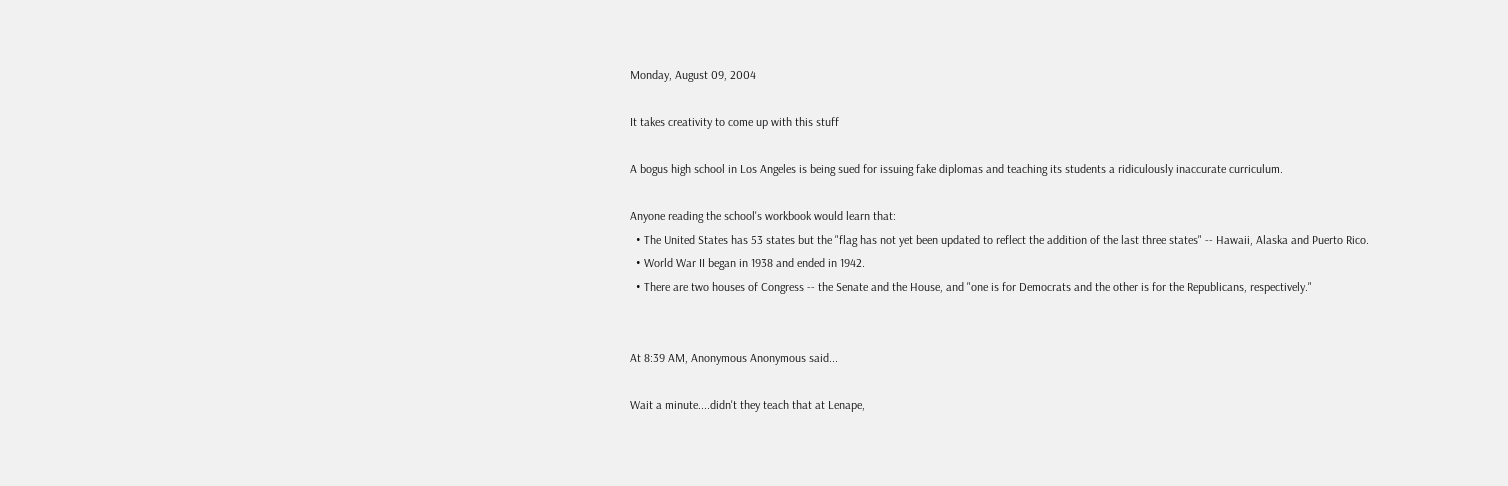Monday, August 09, 2004

It takes creativity to come up with this stuff

A bogus high school in Los Angeles is being sued for issuing fake diplomas and teaching its students a ridiculously inaccurate curriculum.

Anyone reading the school's workbook would learn that:
  • The United States has 53 states but the "flag has not yet been updated to reflect the addition of the last three states" -- Hawaii, Alaska and Puerto Rico.
  • World War II began in 1938 and ended in 1942.
  • There are two houses of Congress -- the Senate and the House, and "one is for Democrats and the other is for the Republicans, respectively."


At 8:39 AM, Anonymous Anonymous said...

Wait a minute....didn't they teach that at Lenape,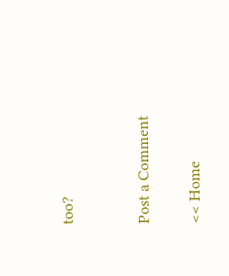too?


Post a Comment

<< Home